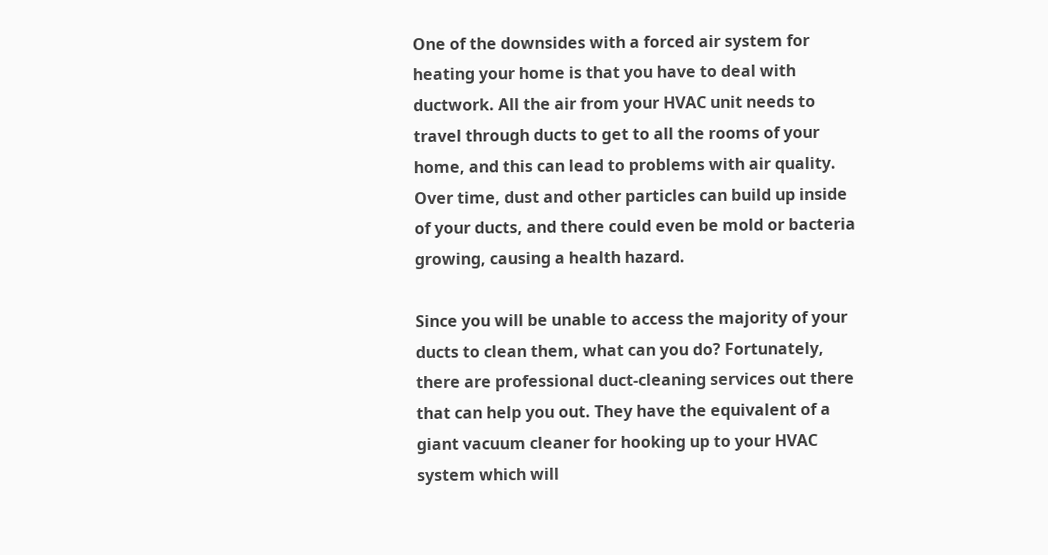One of the downsides with a forced air system for heating your home is that you have to deal with ductwork. All the air from your HVAC unit needs to travel through ducts to get to all the rooms of your home, and this can lead to problems with air quality. Over time, dust and other particles can build up inside of your ducts, and there could even be mold or bacteria growing, causing a health hazard.

Since you will be unable to access the majority of your ducts to clean them, what can you do? Fortunately, there are professional duct-cleaning services out there that can help you out. They have the equivalent of a giant vacuum cleaner for hooking up to your HVAC system which will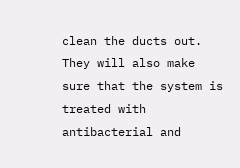clean the ducts out. They will also make sure that the system is treated with antibacterial and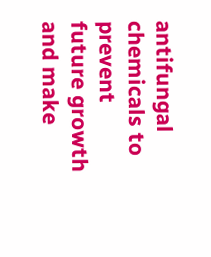antifungal chemicals to prevent future growth and make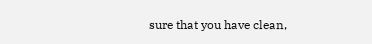sure that you have clean,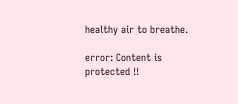healthy air to breathe.

error: Content is protected !!